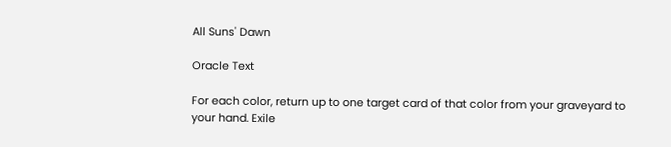All Suns' Dawn

Oracle Text

For each color, return up to one target card of that color from your graveyard to your hand. Exile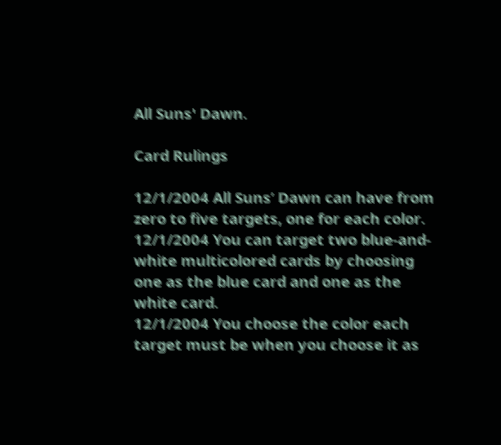All Suns' Dawn.

Card Rulings

12/1/2004 All Suns’ Dawn can have from zero to five targets, one for each color.
12/1/2004 You can target two blue-and-white multicolored cards by choosing one as the blue card and one as the white card.
12/1/2004 You choose the color each target must be when you choose it as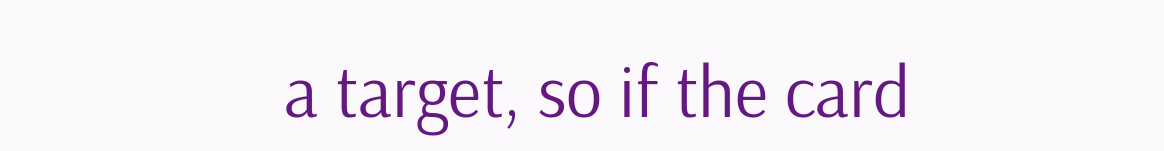a target, so if the card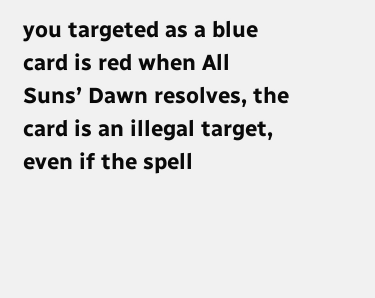you targeted as a blue card is red when All Suns’ Dawn resolves, the card is an illegal target, even if the spell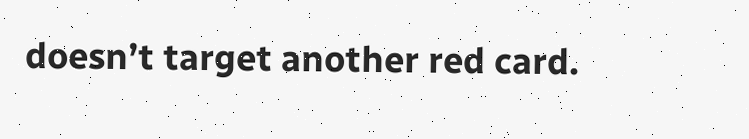doesn’t target another red card.